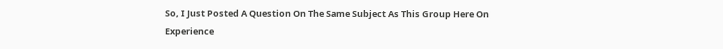So, I Just Posted A Question On The Same Subject As This Group Here On Experience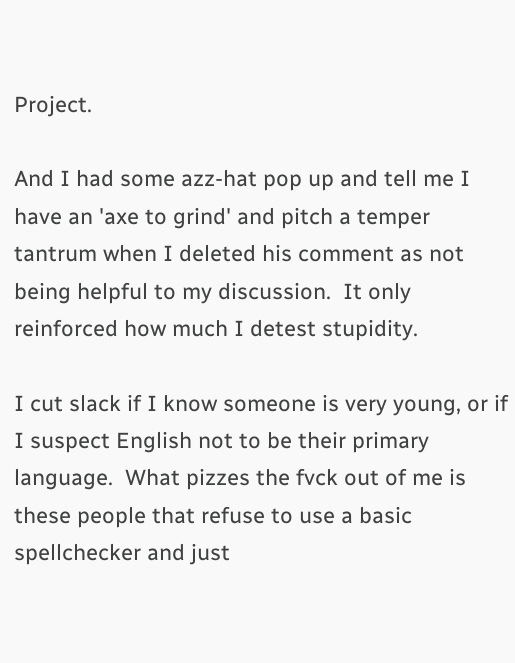Project.

And I had some azz-hat pop up and tell me I have an 'axe to grind' and pitch a temper tantrum when I deleted his comment as not being helpful to my discussion.  It only reinforced how much I detest stupidity.

I cut slack if I know someone is very young, or if I suspect English not to be their primary language.  What pizzes the fvck out of me is these people that refuse to use a basic spellchecker and just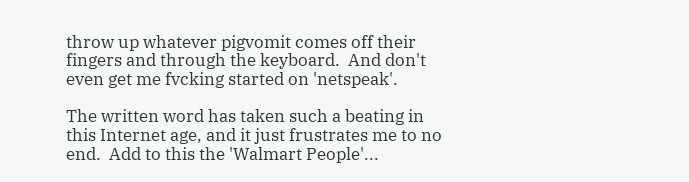throw up whatever pigvomit comes off their fingers and through the keyboard.  And don't even get me fvcking started on 'netspeak'.

The written word has taken such a beating in this Internet age, and it just frustrates me to no end.  Add to this the 'Walmart People'...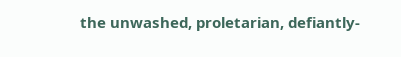the unwashed, proletarian, defiantly-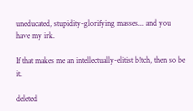uneducated, stupidity-glorifying masses... and you have my irk.

If that makes me an intellectually-elitist b!tch, then so be it.

deleted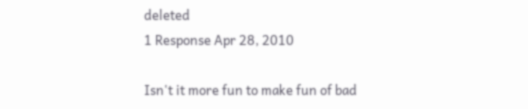deleted
1 Response Apr 28, 2010

Isn't it more fun to make fun of bad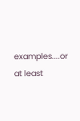examples....or at least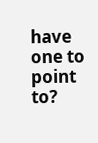have one to point to?